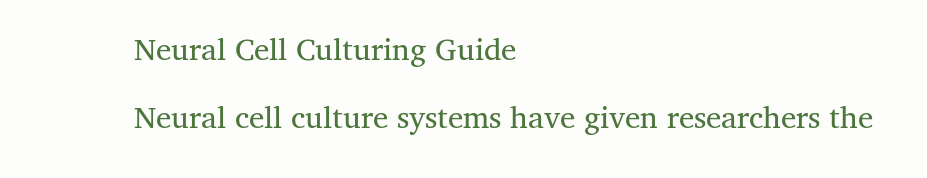Neural Cell Culturing Guide

Neural cell culture systems have given researchers the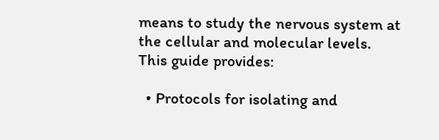means to study the nervous system at the cellular and molecular levels. This guide provides:

  • Protocols for isolating and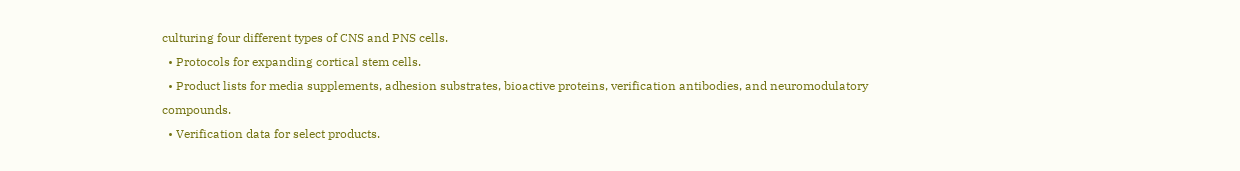culturing four different types of CNS and PNS cells.
  • Protocols for expanding cortical stem cells.
  • Product lists for media supplements, adhesion substrates, bioactive proteins, verification antibodies, and neuromodulatory compounds.
  • Verification data for select products.